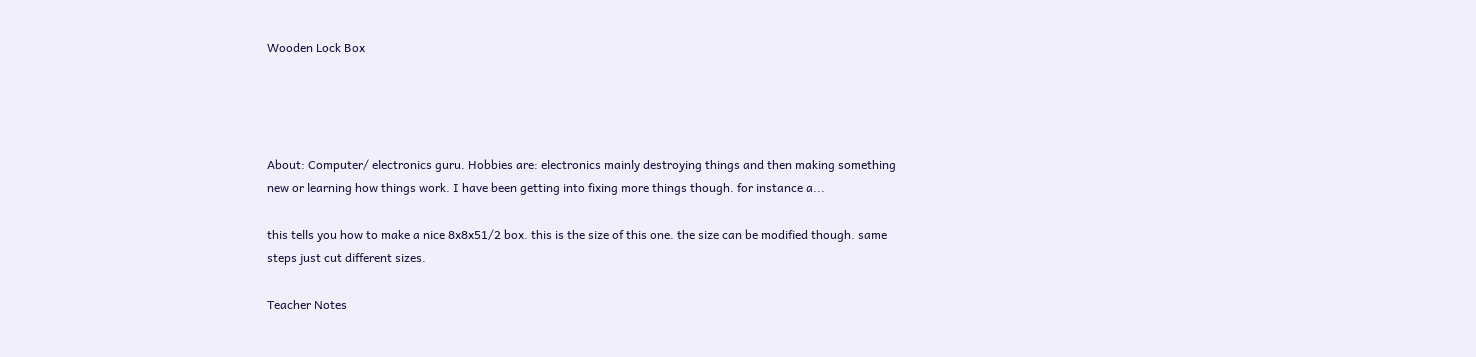Wooden Lock Box




About: Computer/ electronics guru. Hobbies are: electronics mainly destroying things and then making something new or learning how things work. I have been getting into fixing more things though. for instance a...

this tells you how to make a nice 8x8x51/2 box. this is the size of this one. the size can be modified though. same steps just cut different sizes.

Teacher Notes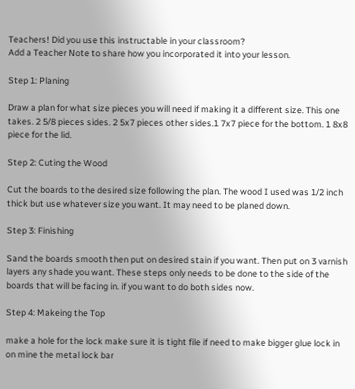Teachers! Did you use this instructable in your classroom?
Add a Teacher Note to share how you incorporated it into your lesson.

Step 1: Planing

Draw a plan for what size pieces you will need if making it a different size. This one takes. 2 5/8 pieces sides. 2 5x7 pieces other sides.1 7x7 piece for the bottom. 1 8x8 piece for the lid.

Step 2: Cuting the Wood

Cut the boards to the desired size following the plan. The wood I used was 1/2 inch thick but use whatever size you want. It may need to be planed down.

Step 3: Finishing

Sand the boards smooth then put on desired stain if you want. Then put on 3 varnish layers any shade you want. These steps only needs to be done to the side of the boards that will be facing in. if you want to do both sides now.

Step 4: Makeing the Top

make a hole for the lock make sure it is tight file if need to make bigger glue lock in on mine the metal lock bar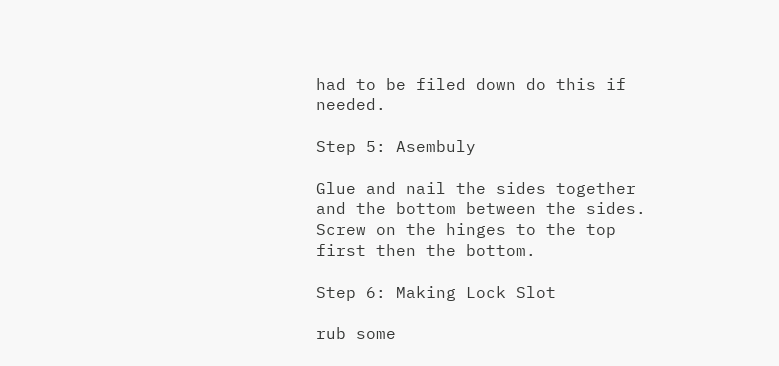had to be filed down do this if needed.

Step 5: Asembuly

Glue and nail the sides together and the bottom between the sides.
Screw on the hinges to the top first then the bottom.

Step 6: Making Lock Slot

rub some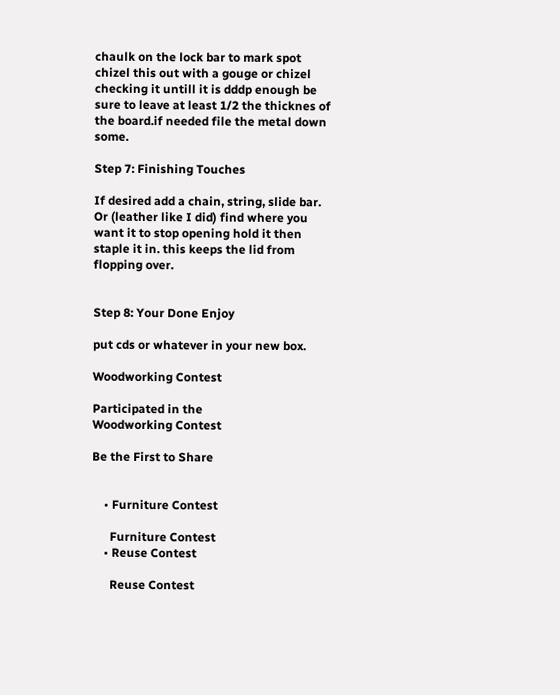chaulk on the lock bar to mark spot chizel this out with a gouge or chizel checking it untill it is dddp enough be sure to leave at least 1/2 the thicknes of the board.if needed file the metal down some.

Step 7: Finishing Touches

If desired add a chain, string, slide bar. Or (leather like I did) find where you want it to stop opening hold it then staple it in. this keeps the lid from flopping over.


Step 8: Your Done Enjoy

put cds or whatever in your new box.

Woodworking Contest

Participated in the
Woodworking Contest

Be the First to Share


    • Furniture Contest

      Furniture Contest
    • Reuse Contest

      Reuse Contest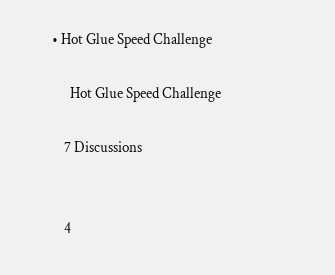• Hot Glue Speed Challenge

      Hot Glue Speed Challenge

    7 Discussions


    4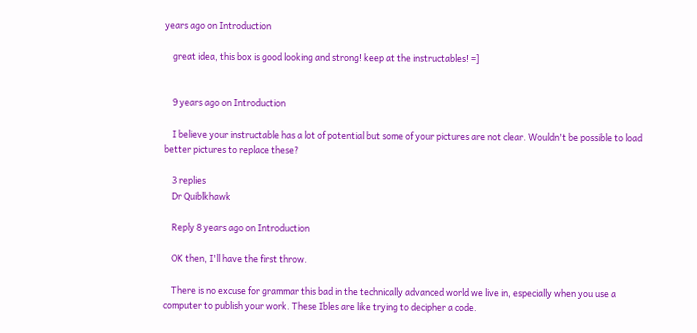years ago on Introduction

    great idea, this box is good looking and strong! keep at the instructables! =]


    9 years ago on Introduction

    I believe your instructable has a lot of potential but some of your pictures are not clear. Wouldn't be possible to load better pictures to replace these?

    3 replies
    Dr Quiblkhawk

    Reply 8 years ago on Introduction

    OK then, I'll have the first throw.

    There is no excuse for grammar this bad in the technically advanced world we live in, especially when you use a computer to publish your work. These Ibles are like trying to decipher a code.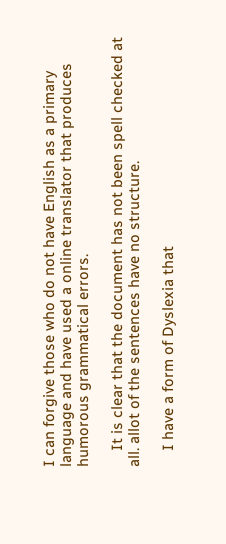I can forgive those who do not have English as a primary language and have used a online translator that produces humorous grammatical errors.

    It is clear that the document has not been spell checked at all. allot of the sentences have no structure.

    I have a form of Dyslexia that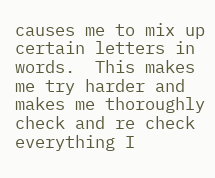causes me to mix up certain letters in words.  This makes me try harder and makes me thoroughly check and re check everything I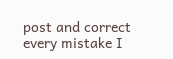post and correct every mistake I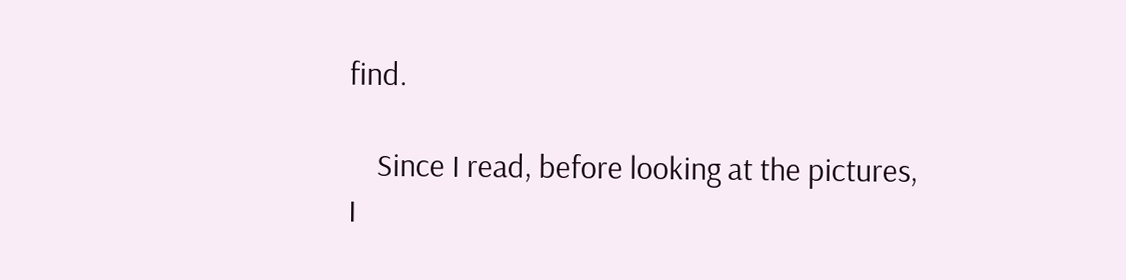find.

    Since I read, before looking at the pictures, I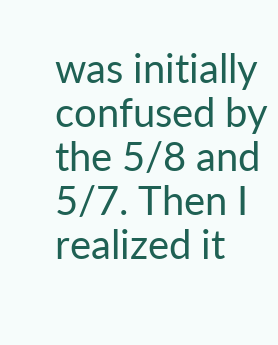was initially confused by the 5/8 and 5/7. Then I realized it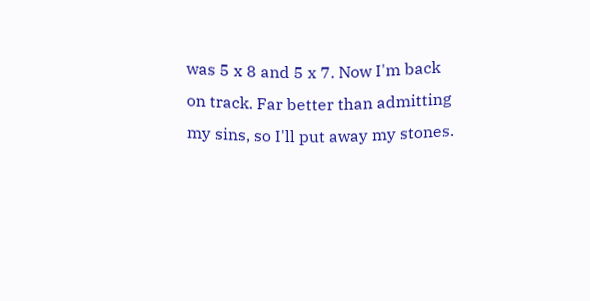was 5 x 8 and 5 x 7. Now I'm back on track. Far better than admitting my sins, so I'll put away my stones.